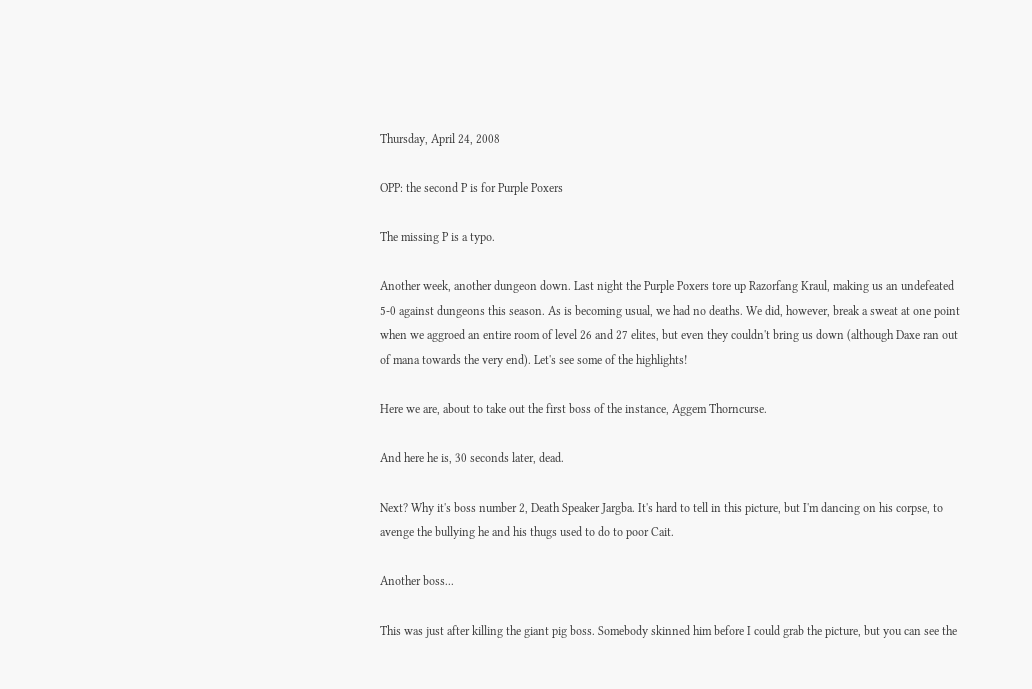Thursday, April 24, 2008

OPP: the second P is for Purple Poxers

The missing P is a typo.

Another week, another dungeon down. Last night the Purple Poxers tore up Razorfang Kraul, making us an undefeated 5-0 against dungeons this season. As is becoming usual, we had no deaths. We did, however, break a sweat at one point when we aggroed an entire room of level 26 and 27 elites, but even they couldn't bring us down (although Daxe ran out of mana towards the very end). Let's see some of the highlights!

Here we are, about to take out the first boss of the instance, Aggem Thorncurse.

And here he is, 30 seconds later, dead.

Next? Why it's boss number 2, Death Speaker Jargba. It's hard to tell in this picture, but I'm dancing on his corpse, to avenge the bullying he and his thugs used to do to poor Cait.

Another boss...

This was just after killing the giant pig boss. Somebody skinned him before I could grab the picture, but you can see the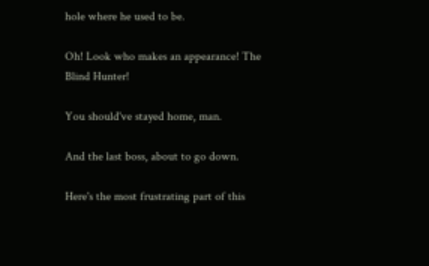hole where he used to be.

Oh! Look who makes an appearance! The Blind Hunter!

You should've stayed home, man.

And the last boss, about to go down.

Here's the most frustrating part of this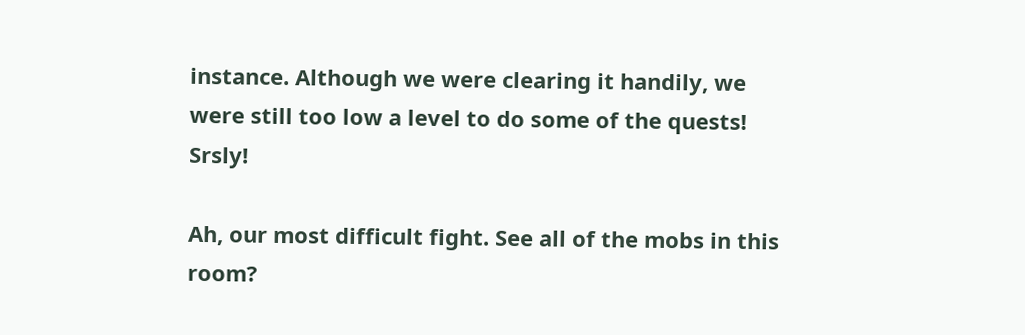instance. Although we were clearing it handily, we were still too low a level to do some of the quests! Srsly!

Ah, our most difficult fight. See all of the mobs in this room?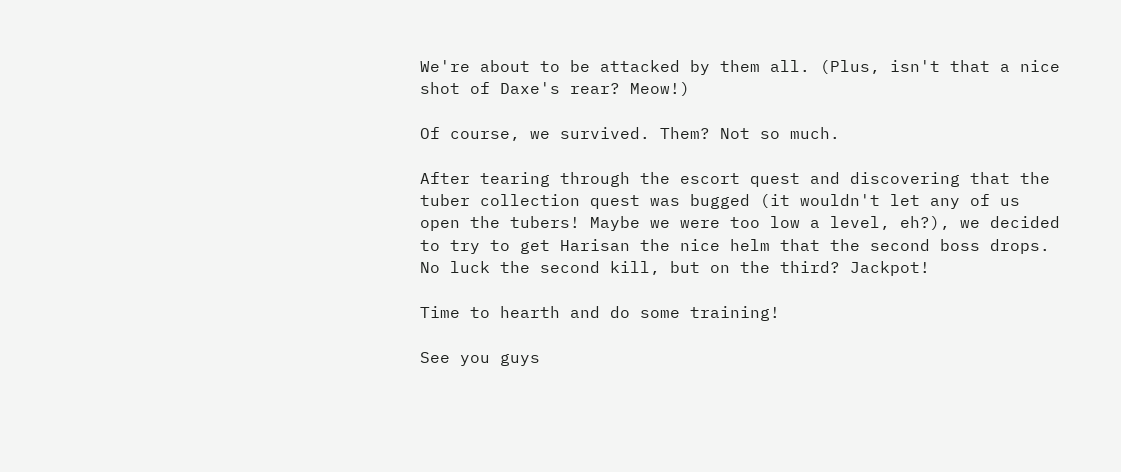We're about to be attacked by them all. (Plus, isn't that a nice shot of Daxe's rear? Meow!)

Of course, we survived. Them? Not so much.

After tearing through the escort quest and discovering that the tuber collection quest was bugged (it wouldn't let any of us open the tubers! Maybe we were too low a level, eh?), we decided to try to get Harisan the nice helm that the second boss drops. No luck the second kill, but on the third? Jackpot!

Time to hearth and do some training!

See you guys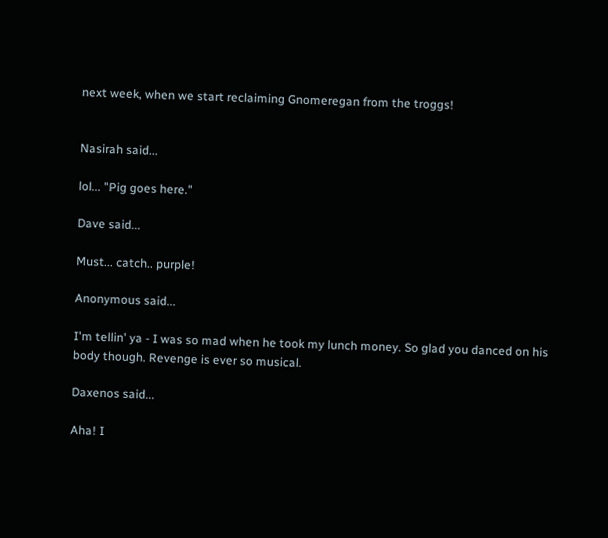next week, when we start reclaiming Gnomeregan from the troggs!


Nasirah said...

lol... "Pig goes here."

Dave said...

Must... catch.. purple!

Anonymous said...

I'm tellin' ya - I was so mad when he took my lunch money. So glad you danced on his body though. Revenge is ever so musical.

Daxenos said...

Aha! I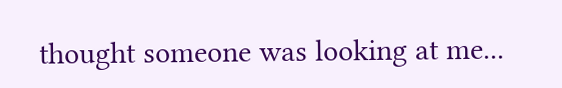thought someone was looking at me...